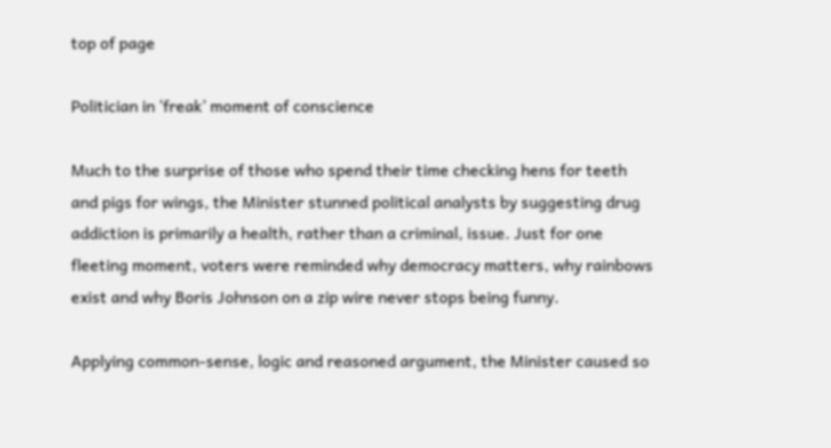top of page

Politician in ‘freak’ moment of conscience

Much to the surprise of those who spend their time checking hens for teeth and pigs for wings, the Minister stunned political analysts by suggesting drug addiction is primarily a health, rather than a criminal, issue. Just for one fleeting moment, voters were reminded why democracy matters, why rainbows exist and why Boris Johnson on a zip wire never stops being funny.

Applying common-sense, logic and reasoned argument, the Minister caused so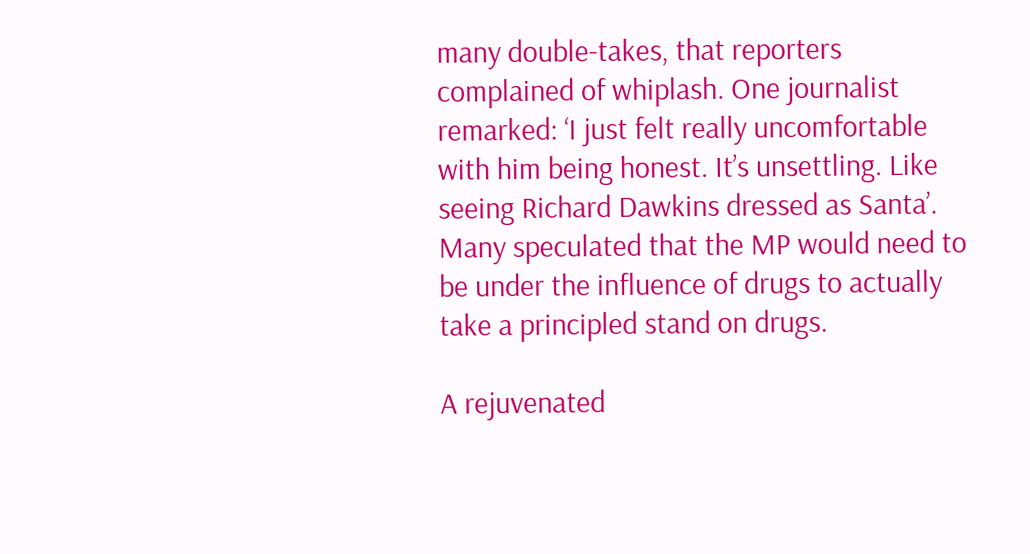many double-takes, that reporters complained of whiplash. One journalist remarked: ‘I just felt really uncomfortable with him being honest. It’s unsettling. Like seeing Richard Dawkins dressed as Santa’. Many speculated that the MP would need to be under the influence of drugs to actually take a principled stand on drugs.

A rejuvenated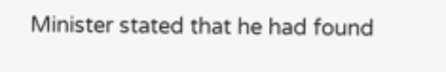Minister stated that he had found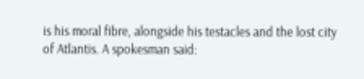is his moral fibre, alongside his testacles and the lost city of Atlantis. A spokesman said: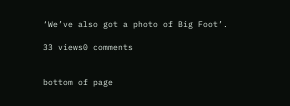‘We’ve also got a photo of Big Foot’.

33 views0 comments


bottom of page